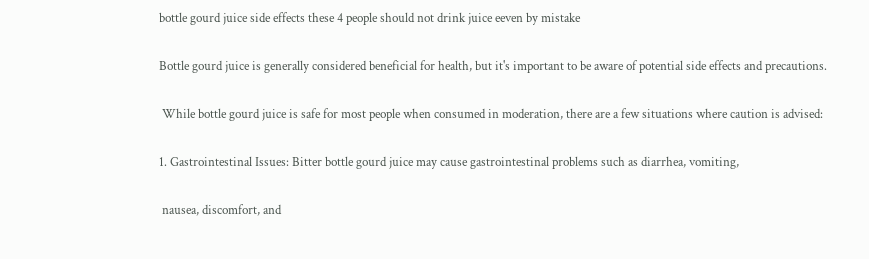bottle gourd juice side effects these 4 people should not drink juice eeven by mistake

Bottle gourd juice is generally considered beneficial for health, but it's important to be aware of potential side effects and precautions.

 While bottle gourd juice is safe for most people when consumed in moderation, there are a few situations where caution is advised:

1. Gastrointestinal Issues: Bitter bottle gourd juice may cause gastrointestinal problems such as diarrhea, vomiting,

 nausea, discomfort, and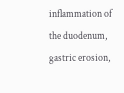inflammation of the duodenum, gastric erosion,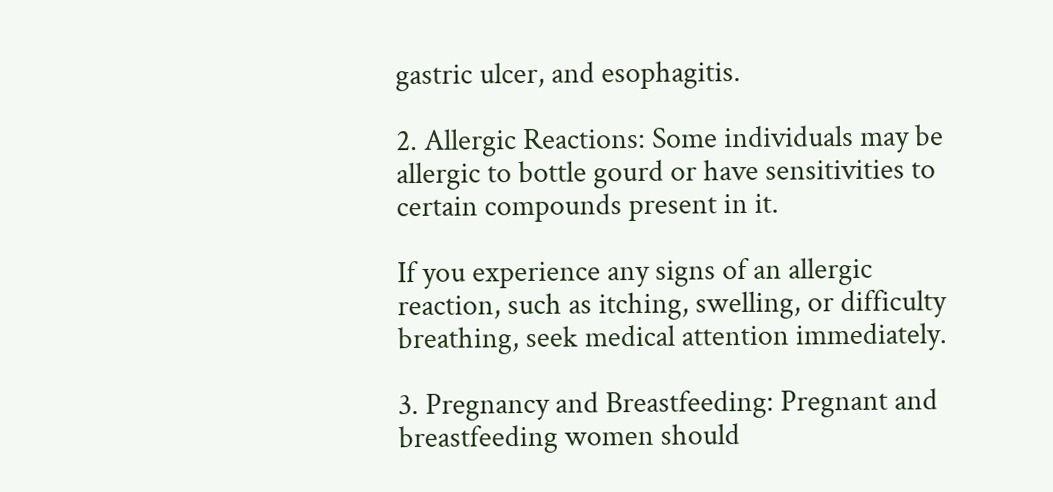gastric ulcer, and esophagitis.

2. Allergic Reactions: Some individuals may be allergic to bottle gourd or have sensitivities to certain compounds present in it.

If you experience any signs of an allergic reaction, such as itching, swelling, or difficulty breathing, seek medical attention immediately.

3. Pregnancy and Breastfeeding: Pregnant and breastfeeding women should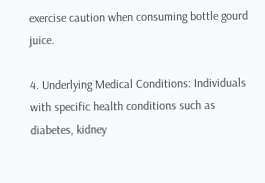exercise caution when consuming bottle gourd juice.

4. Underlying Medical Conditions: Individuals with specific health conditions such as diabetes, kidney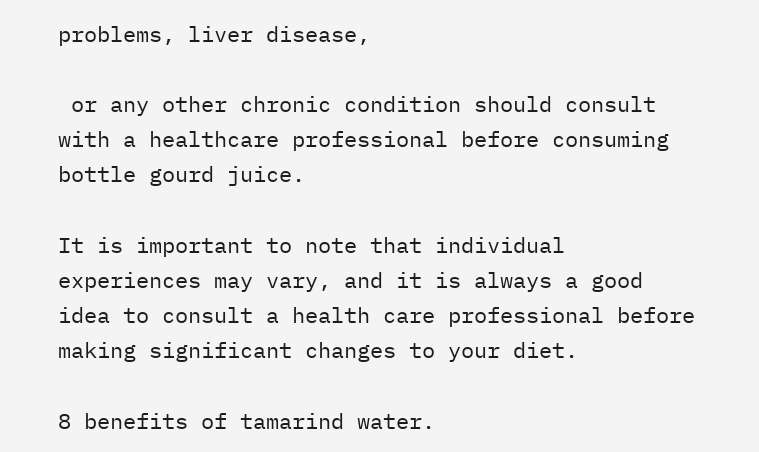problems, liver disease,

 or any other chronic condition should consult with a healthcare professional before consuming bottle gourd juice.

It is important to note that individual experiences may vary, and it is always a good idea to consult a health care professional before making significant changes to your diet.

8 benefits of tamarind water.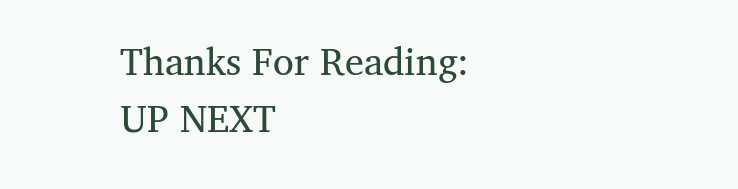Thanks For Reading: UP NEXT